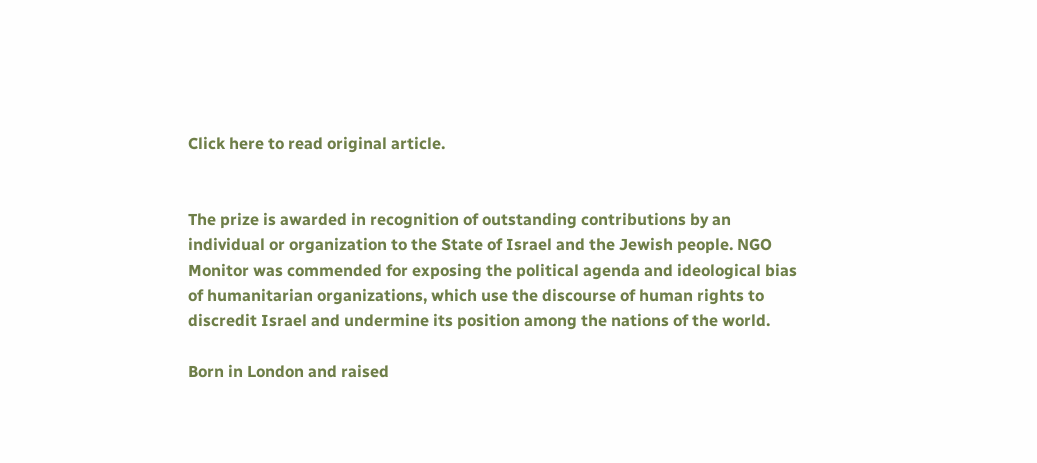Click here to read original article.


The prize is awarded in recognition of outstanding contributions by an individual or organization to the State of Israel and the Jewish people. NGO Monitor was commended for exposing the political agenda and ideological bias of humanitarian organizations, which use the discourse of human rights to discredit Israel and undermine its position among the nations of the world.

Born in London and raised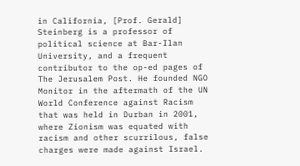in California, [Prof. Gerald] Steinberg is a professor of political science at Bar-Ilan University, and a frequent contributor to the op-ed pages of The Jerusalem Post. He founded NGO Monitor in the aftermath of the UN World Conference against Racism that was held in Durban in 2001, where Zionism was equated with racism and other scurrilous, false charges were made against Israel.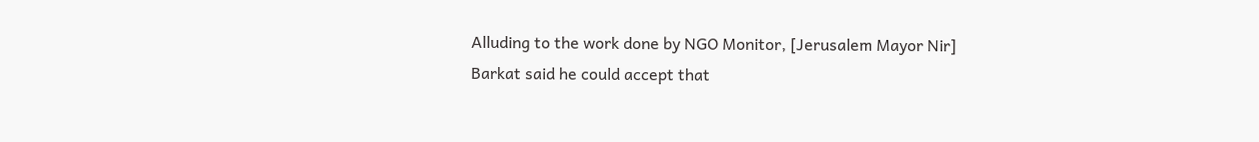Alluding to the work done by NGO Monitor, [Jerusalem Mayor Nir] Barkat said he could accept that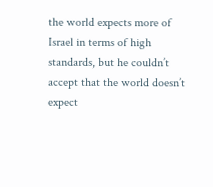the world expects more of Israel in terms of high standards, but he couldn’t accept that the world doesn’t expect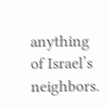anything of Israel’s neighbors.